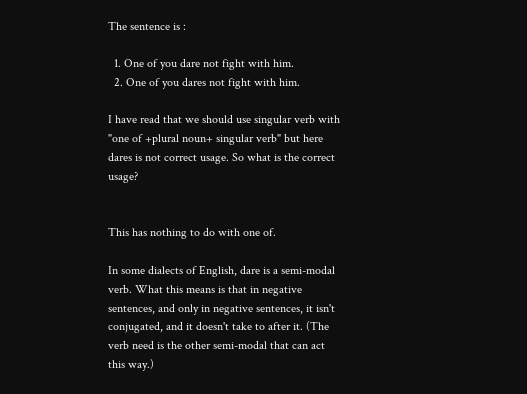The sentence is :

  1. One of you dare not fight with him.
  2. One of you dares not fight with him.

I have read that we should use singular verb with "one of +plural noun+ singular verb" but here dares is not correct usage. So what is the correct usage?


This has nothing to do with one of.

In some dialects of English, dare is a semi-modal verb. What this means is that in negative sentences, and only in negative sentences, it isn't conjugated, and it doesn't take to after it. (The verb need is the other semi-modal that can act this way.)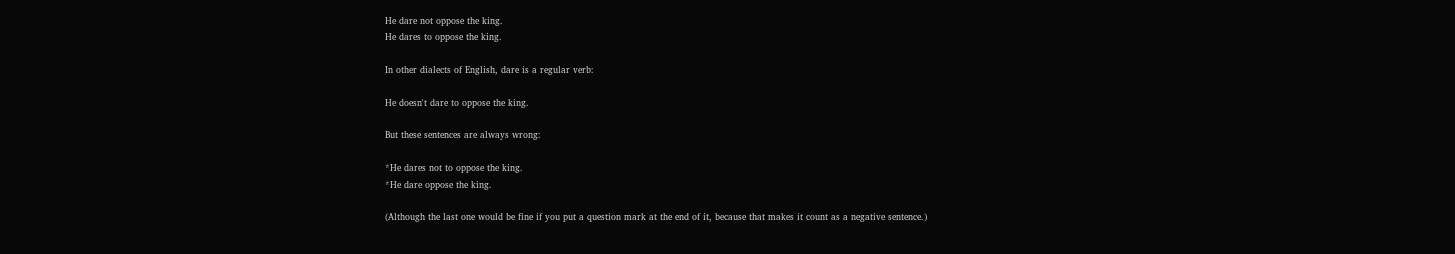He dare not oppose the king.
He dares to oppose the king.

In other dialects of English, dare is a regular verb:

He doesn't dare to oppose the king.

But these sentences are always wrong:

*He dares not to oppose the king.
*He dare oppose the king.

(Although the last one would be fine if you put a question mark at the end of it, because that makes it count as a negative sentence.)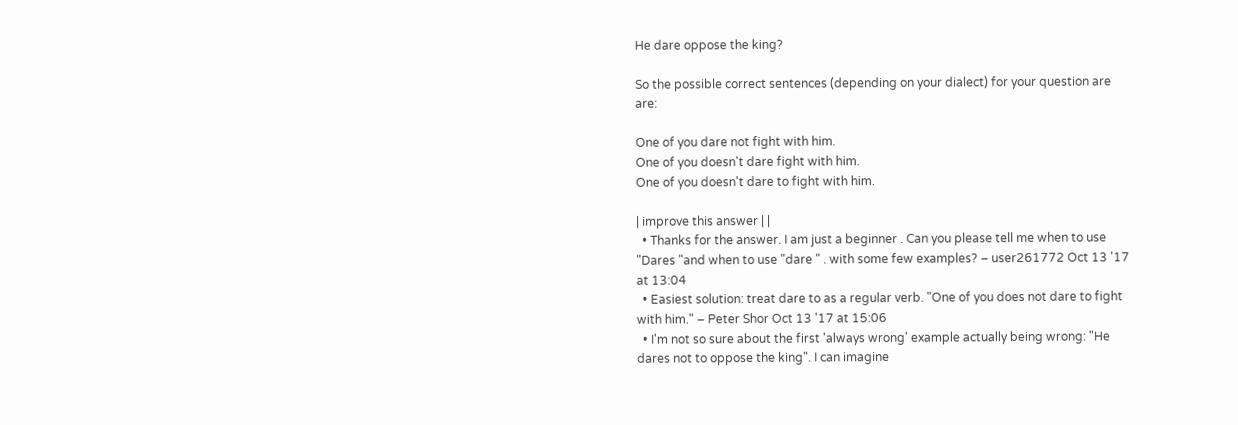He dare oppose the king?

So the possible correct sentences (depending on your dialect) for your question are are:

One of you dare not fight with him.
One of you doesn't dare fight with him.
One of you doesn't dare to fight with him.

| improve this answer | |
  • Thanks for the answer. I am just a beginner . Can you please tell me when to use "Dares "and when to use "dare " . with some few examples? – user261772 Oct 13 '17 at 13:04
  • Easiest solution: treat dare to as a regular verb. "One of you does not dare to fight with him." – Peter Shor Oct 13 '17 at 15:06
  • I'm not so sure about the first 'always wrong' example actually being wrong: "He dares not to oppose the king". I can imagine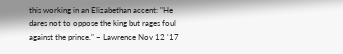this working in an Elizabethan accent: "He dares not to oppose the king but rages foul against the prince." – Lawrence Nov 12 '17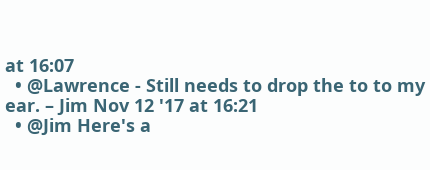at 16:07
  • @Lawrence - Still needs to drop the to to my ear. – Jim Nov 12 '17 at 16:21
  • @Jim Here's a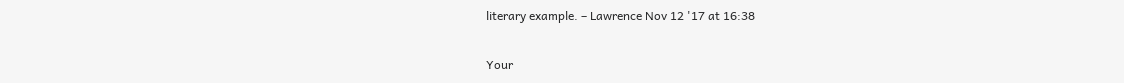literary example. – Lawrence Nov 12 '17 at 16:38

Your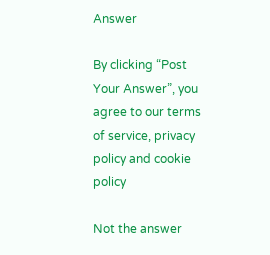Answer

By clicking “Post Your Answer”, you agree to our terms of service, privacy policy and cookie policy

Not the answer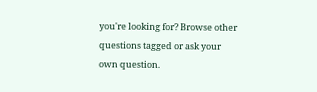you're looking for? Browse other questions tagged or ask your own question.